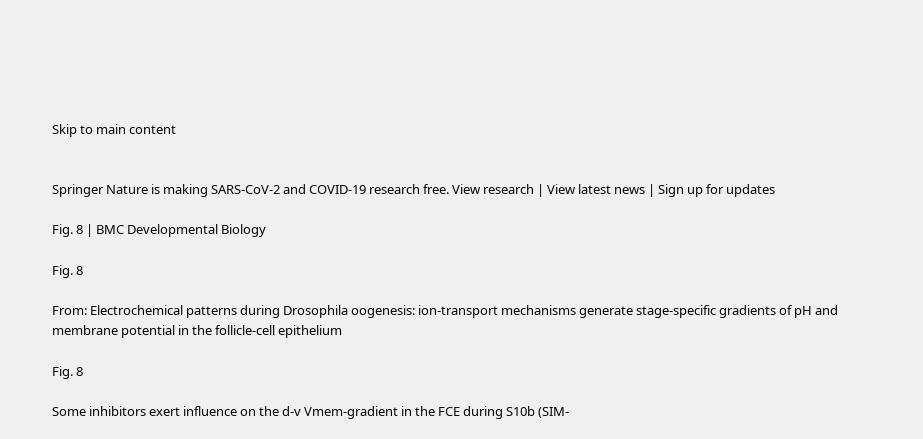Skip to main content


Springer Nature is making SARS-CoV-2 and COVID-19 research free. View research | View latest news | Sign up for updates

Fig. 8 | BMC Developmental Biology

Fig. 8

From: Electrochemical patterns during Drosophila oogenesis: ion-transport mechanisms generate stage-specific gradients of pH and membrane potential in the follicle-cell epithelium

Fig. 8

Some inhibitors exert influence on the d-v Vmem-gradient in the FCE during S10b (SIM-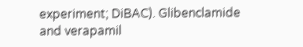experiment; DiBAC). Glibenclamide and verapamil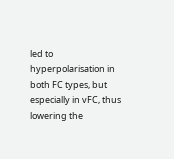led to hyperpolarisation in both FC types, but especially in vFC, thus lowering the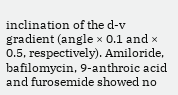inclination of the d-v gradient (angle × 0.1 and × 0.5, respectively). Amiloride, bafilomycin, 9-anthroic acid and furosemide showed no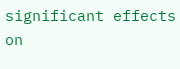significant effects on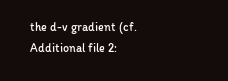the d-v gradient (cf. Additional file 2: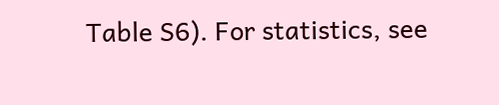Table S6). For statistics, see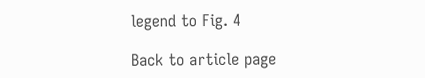legend to Fig. 4

Back to article page